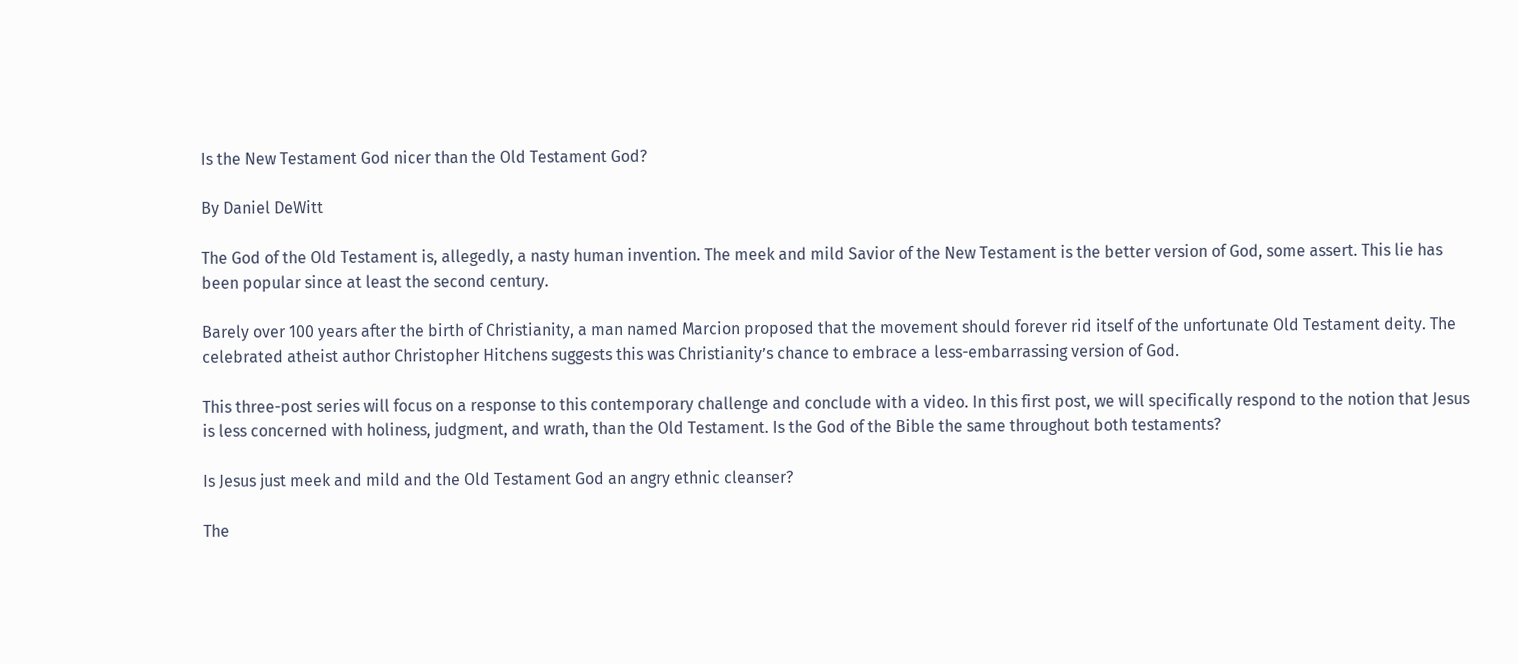Is the New Testament God nicer than the Old Testament God?

By Daniel DeWitt

The God of the Old Testament is, allegedly, a nasty human invention. The meek and mild Savior of the New Testament is the better version of God, some assert. This lie has been popular since at least the second century.

Barely over 100 years after the birth of Christianity, a man named Marcion proposed that the movement should forever rid itself of the unfortunate Old Testament deity. The celebrated atheist author Christopher Hitchens suggests this was Christianity’s chance to embrace a less-embarrassing version of God.

This three-post series will focus on a response to this contemporary challenge and conclude with a video. In this first post, we will specifically respond to the notion that Jesus is less concerned with holiness, judgment, and wrath, than the Old Testament. Is the God of the Bible the same throughout both testaments?

Is Jesus just meek and mild and the Old Testament God an angry ethnic cleanser?

The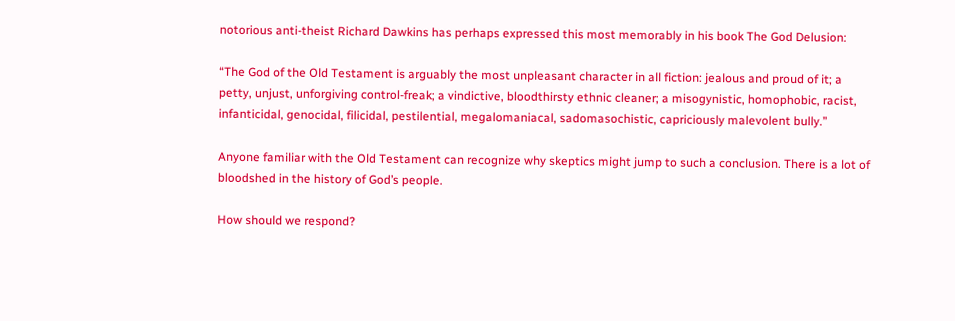notorious anti-theist Richard Dawkins has perhaps expressed this most memorably in his book The God Delusion:

“The God of the Old Testament is arguably the most unpleasant character in all fiction: jealous and proud of it; a petty, unjust, unforgiving control-freak; a vindictive, bloodthirsty ethnic cleaner; a misogynistic, homophobic, racist, infanticidal, genocidal, filicidal, pestilential, megalomaniacal, sadomasochistic, capriciously malevolent bully.”

Anyone familiar with the Old Testament can recognize why skeptics might jump to such a conclusion. There is a lot of bloodshed in the history of God’s people.

How should we respond?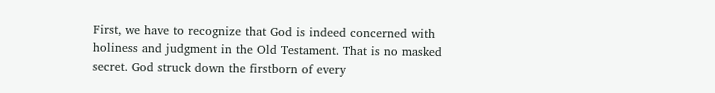First, we have to recognize that God is indeed concerned with holiness and judgment in the Old Testament. That is no masked secret. God struck down the firstborn of every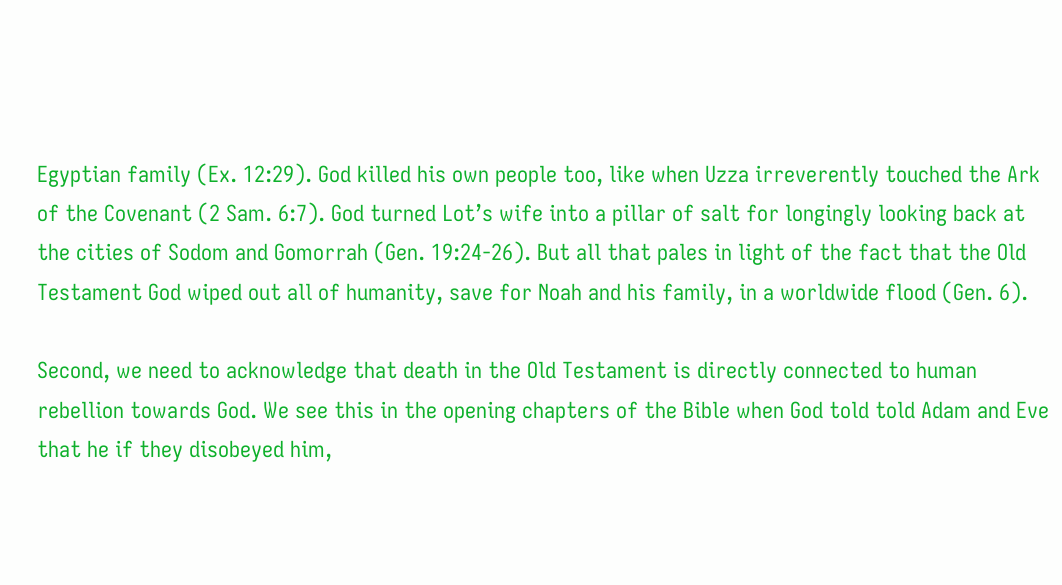Egyptian family (Ex. 12:29). God killed his own people too, like when Uzza irreverently touched the Ark of the Covenant (2 Sam. 6:7). God turned Lot’s wife into a pillar of salt for longingly looking back at the cities of Sodom and Gomorrah (Gen. 19:24-26). But all that pales in light of the fact that the Old Testament God wiped out all of humanity, save for Noah and his family, in a worldwide flood (Gen. 6).

Second, we need to acknowledge that death in the Old Testament is directly connected to human rebellion towards God. We see this in the opening chapters of the Bible when God told told Adam and Eve that he if they disobeyed him,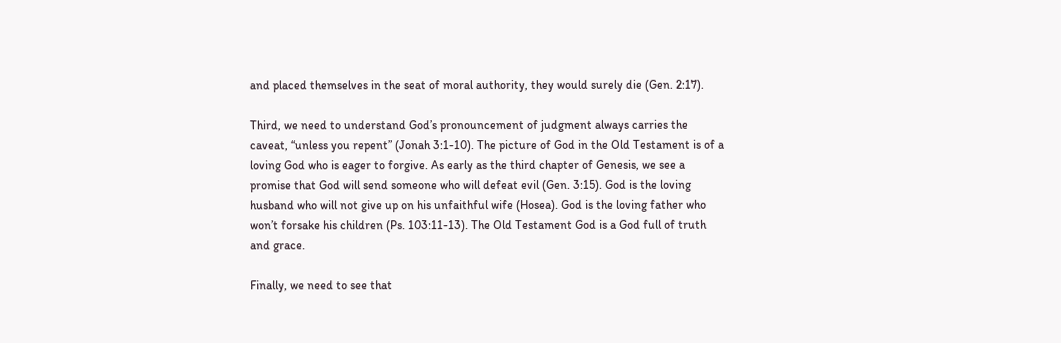and placed themselves in the seat of moral authority, they would surely die (Gen. 2:17).

Third, we need to understand God’s pronouncement of judgment always carries the caveat, “unless you repent” (Jonah 3:1-10). The picture of God in the Old Testament is of a loving God who is eager to forgive. As early as the third chapter of Genesis, we see a promise that God will send someone who will defeat evil (Gen. 3:15). God is the loving husband who will not give up on his unfaithful wife (Hosea). God is the loving father who won’t forsake his children (Ps. 103:11-13). The Old Testament God is a God full of truth and grace.

Finally, we need to see that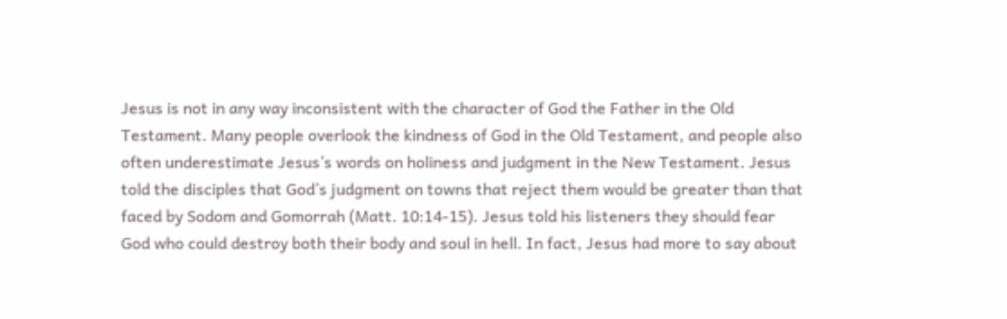Jesus is not in any way inconsistent with the character of God the Father in the Old Testament. Many people overlook the kindness of God in the Old Testament, and people also often underestimate Jesus’s words on holiness and judgment in the New Testament. Jesus told the disciples that God’s judgment on towns that reject them would be greater than that faced by Sodom and Gomorrah (Matt. 10:14-15). Jesus told his listeners they should fear God who could destroy both their body and soul in hell. In fact, Jesus had more to say about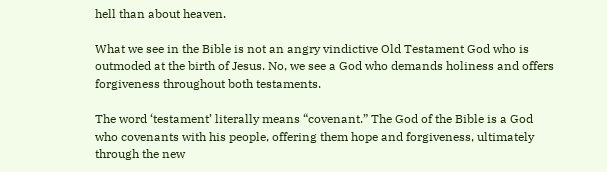hell than about heaven.

What we see in the Bible is not an angry vindictive Old Testament God who is outmoded at the birth of Jesus. No, we see a God who demands holiness and offers forgiveness throughout both testaments.

The word ‘testament’ literally means “covenant.” The God of the Bible is a God who covenants with his people, offering them hope and forgiveness, ultimately through the new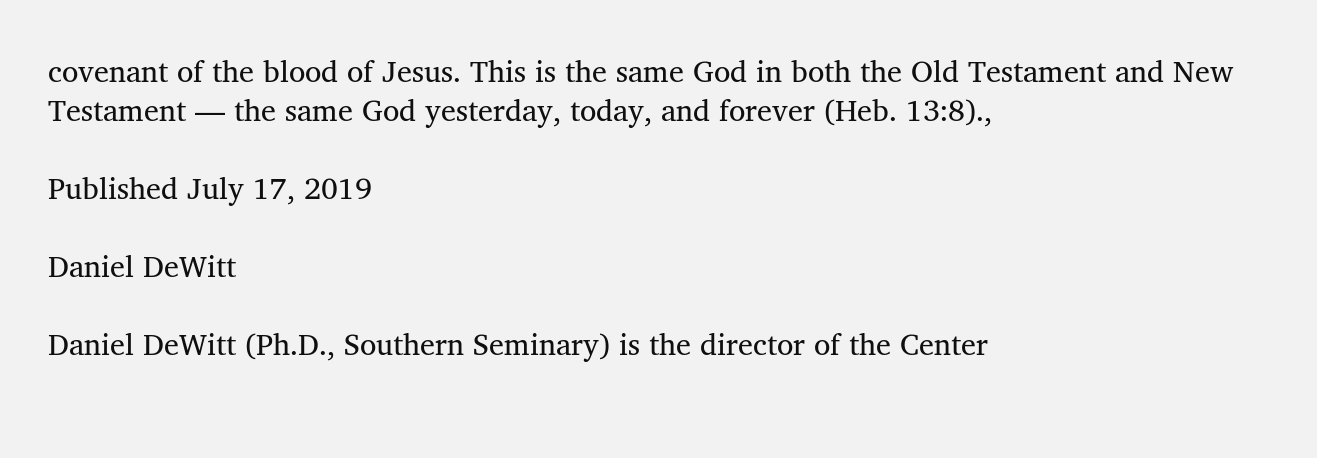covenant of the blood of Jesus. This is the same God in both the Old Testament and New Testament — the same God yesterday, today, and forever (Heb. 13:8).,

Published July 17, 2019

Daniel DeWitt

Daniel DeWitt (Ph.D., Southern Seminary) is the director of the Center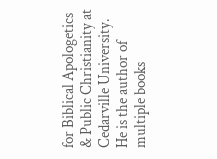for Biblical Apologetics & Public Christianity at Cedarville University. He is the author of multiple books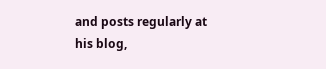and posts regularly at his blog,